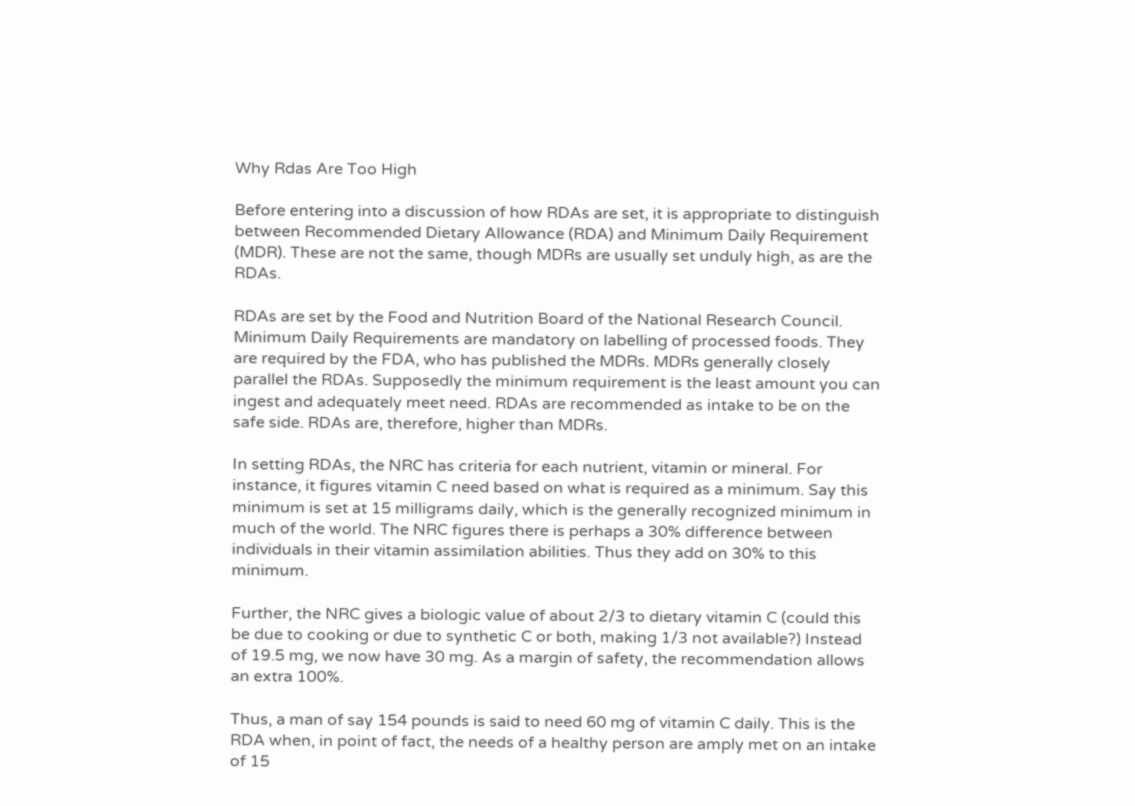Why Rdas Are Too High

Before entering into a discussion of how RDAs are set, it is appropriate to distinguish between Recommended Dietary Allowance (RDA) and Minimum Daily Requirement (MDR). These are not the same, though MDRs are usually set unduly high, as are the RDAs.

RDAs are set by the Food and Nutrition Board of the National Research Council. Minimum Daily Requirements are mandatory on labelling of processed foods. They are required by the FDA, who has published the MDRs. MDRs generally closely parallel the RDAs. Supposedly the minimum requirement is the least amount you can ingest and adequately meet need. RDAs are recommended as intake to be on the safe side. RDAs are, therefore, higher than MDRs.

In setting RDAs, the NRC has criteria for each nutrient, vitamin or mineral. For instance, it figures vitamin C need based on what is required as a minimum. Say this minimum is set at 15 milligrams daily, which is the generally recognized minimum in much of the world. The NRC figures there is perhaps a 30% difference between individuals in their vitamin assimilation abilities. Thus they add on 30% to this minimum.

Further, the NRC gives a biologic value of about 2/3 to dietary vitamin C (could this be due to cooking or due to synthetic C or both, making 1/3 not available?) Instead of 19.5 mg, we now have 30 mg. As a margin of safety, the recommendation allows an extra 100%.

Thus, a man of say 154 pounds is said to need 60 mg of vitamin C daily. This is the RDA when, in point of fact, the needs of a healthy person are amply met on an intake of 15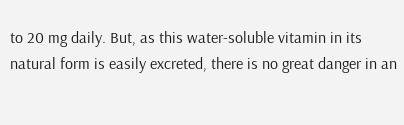to 20 mg daily. But, as this water-soluble vitamin in its natural form is easily excreted, there is no great danger in an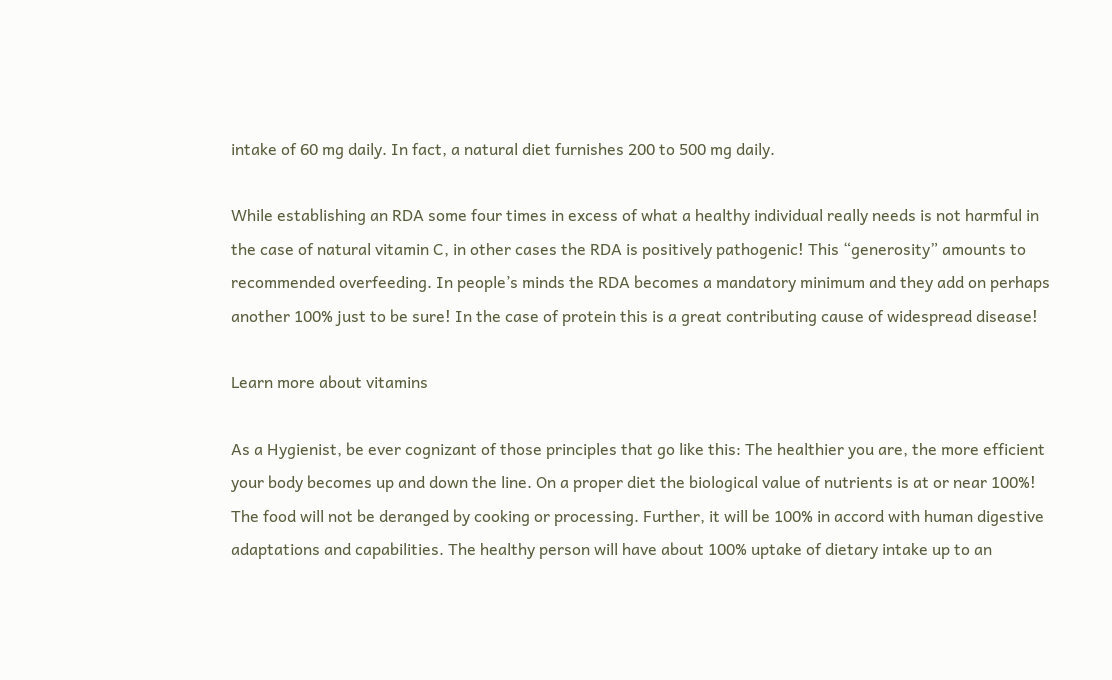intake of 60 mg daily. In fact, a natural diet furnishes 200 to 500 mg daily.

While establishing an RDA some four times in excess of what a healthy individual really needs is not harmful in the case of natural vitamin C, in other cases the RDA is positively pathogenic! This “generosity” amounts to recommended overfeeding. In people’s minds the RDA becomes a mandatory minimum and they add on perhaps another 100% just to be sure! In the case of protein this is a great contributing cause of widespread disease!

Learn more about vitamins

As a Hygienist, be ever cognizant of those principles that go like this: The healthier you are, the more efficient your body becomes up and down the line. On a proper diet the biological value of nutrients is at or near 100%! The food will not be deranged by cooking or processing. Further, it will be 100% in accord with human digestive adaptations and capabilities. The healthy person will have about 100% uptake of dietary intake up to an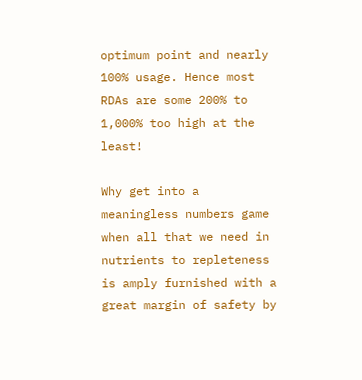optimum point and nearly 100% usage. Hence most RDAs are some 200% to 1,000% too high at the least!

Why get into a meaningless numbers game when all that we need in nutrients to repleteness is amply furnished with a great margin of safety by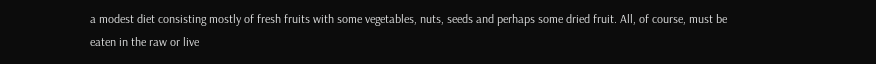a modest diet consisting mostly of fresh fruits with some vegetables, nuts, seeds and perhaps some dried fruit. All, of course, must be eaten in the raw or live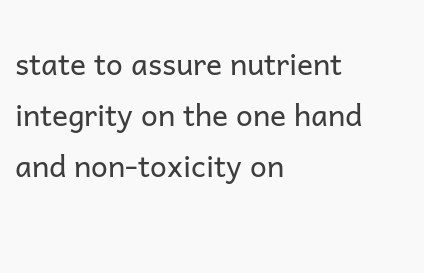state to assure nutrient integrity on the one hand and non-toxicity on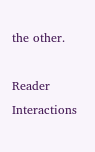the other.

Reader Interactions